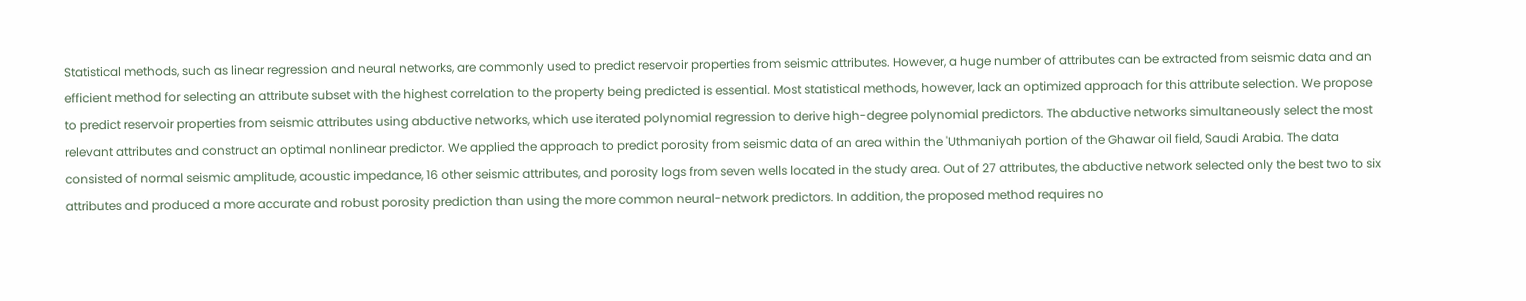Statistical methods, such as linear regression and neural networks, are commonly used to predict reservoir properties from seismic attributes. However, a huge number of attributes can be extracted from seismic data and an efficient method for selecting an attribute subset with the highest correlation to the property being predicted is essential. Most statistical methods, however, lack an optimized approach for this attribute selection. We propose to predict reservoir properties from seismic attributes using abductive networks, which use iterated polynomial regression to derive high-degree polynomial predictors. The abductive networks simultaneously select the most relevant attributes and construct an optimal nonlinear predictor. We applied the approach to predict porosity from seismic data of an area within the 'Uthmaniyah portion of the Ghawar oil field, Saudi Arabia. The data consisted of normal seismic amplitude, acoustic impedance, 16 other seismic attributes, and porosity logs from seven wells located in the study area. Out of 27 attributes, the abductive network selected only the best two to six attributes and produced a more accurate and robust porosity prediction than using the more common neural-network predictors. In addition, the proposed method requires no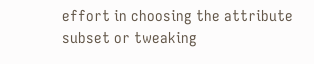effort in choosing the attribute subset or tweaking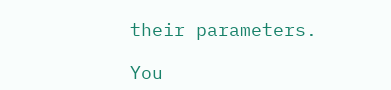their parameters.

You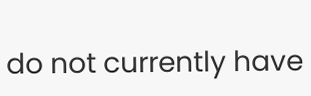do not currently have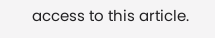access to this article.